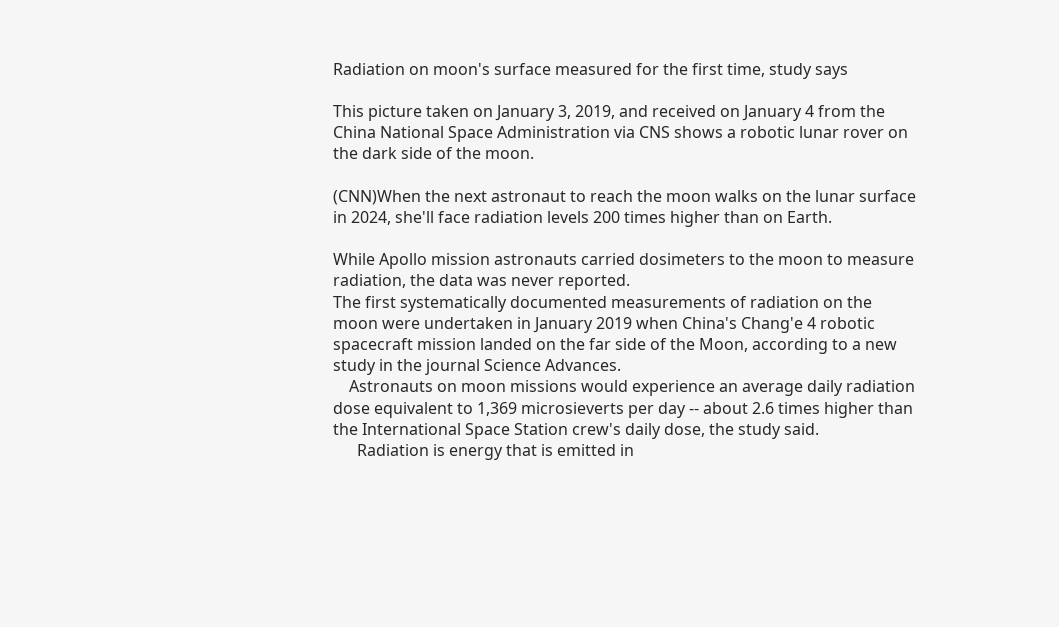Radiation on moon's surface measured for the first time, study says

This picture taken on January 3, 2019, and received on January 4 from the China National Space Administration via CNS shows a robotic lunar rover on the dark side of the moon.

(CNN)When the next astronaut to reach the moon walks on the lunar surface in 2024, she'll face radiation levels 200 times higher than on Earth.

While Apollo mission astronauts carried dosimeters to the moon to measure radiation, the data was never reported.
The first systematically documented measurements of radiation on the moon were undertaken in January 2019 when China's Chang'e 4 robotic spacecraft mission landed on the far side of the Moon, according to a new study in the journal Science Advances.
    Astronauts on moon missions would experience an average daily radiation dose equivalent to 1,369 microsieverts per day -- about 2.6 times higher than the International Space Station crew's daily dose, the study said.
      Radiation is energy that is emitted in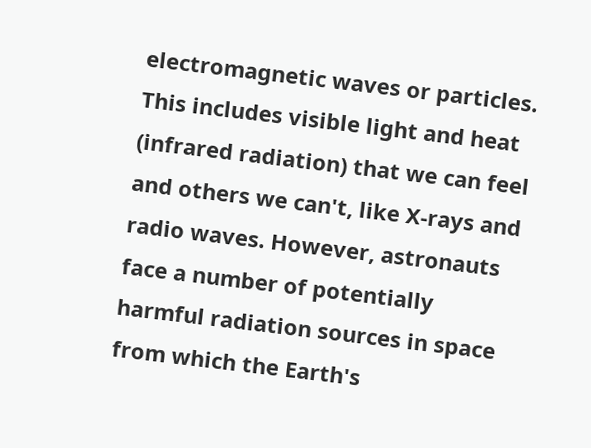electromagnetic waves or particles. This includes visible light and heat (infrared radiation) that we can feel and others we can't, like X-rays and radio waves. However, astronauts face a number of potentially harmful radiation sources in space from which the Earth's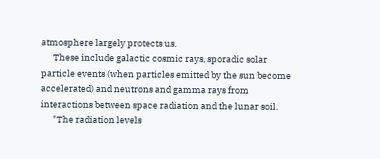atmosphere largely protects us.
      These include galactic cosmic rays, sporadic solar particle events (when particles emitted by the sun become accelerated) and neutrons and gamma rays from interactions between space radiation and the lunar soil.
      "The radiation levels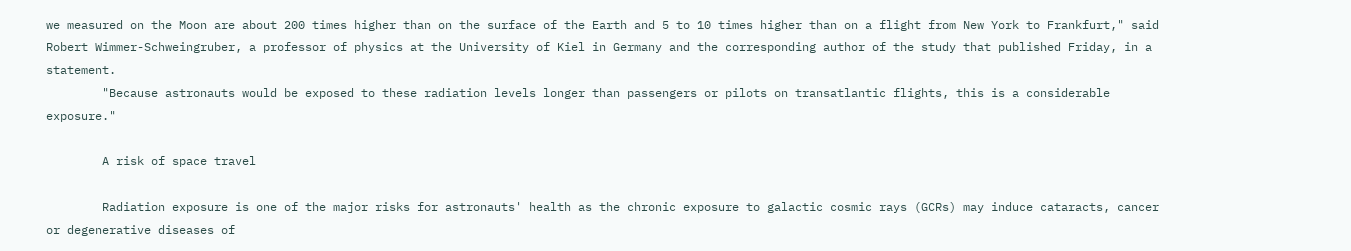we measured on the Moon are about 200 times higher than on the surface of the Earth and 5 to 10 times higher than on a flight from New York to Frankfurt," said Robert Wimmer-Schweingruber, a professor of physics at the University of Kiel in Germany and the corresponding author of the study that published Friday, in a statement.
        "Because astronauts would be exposed to these radiation levels longer than passengers or pilots on transatlantic flights, this is a considerable exposure."

        A risk of space travel

        Radiation exposure is one of the major risks for astronauts' health as the chronic exposure to galactic cosmic rays (GCRs) may induce cataracts, cancer or degenerative diseases of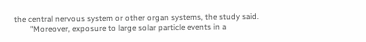the central nervous system or other organ systems, the study said.
        "Moreover, exposure to large solar particle events in a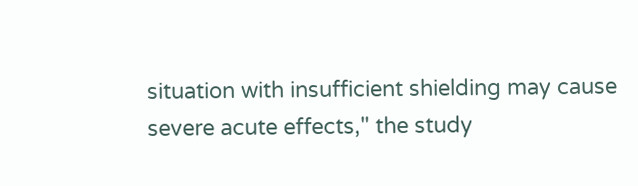situation with insufficient shielding may cause severe acute effects," the study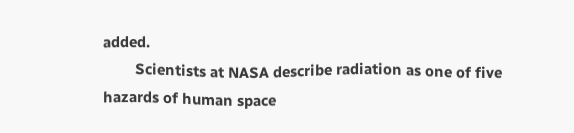added.
        Scientists at NASA describe radiation as one of five hazards of human space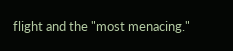flight and the "most menacing."